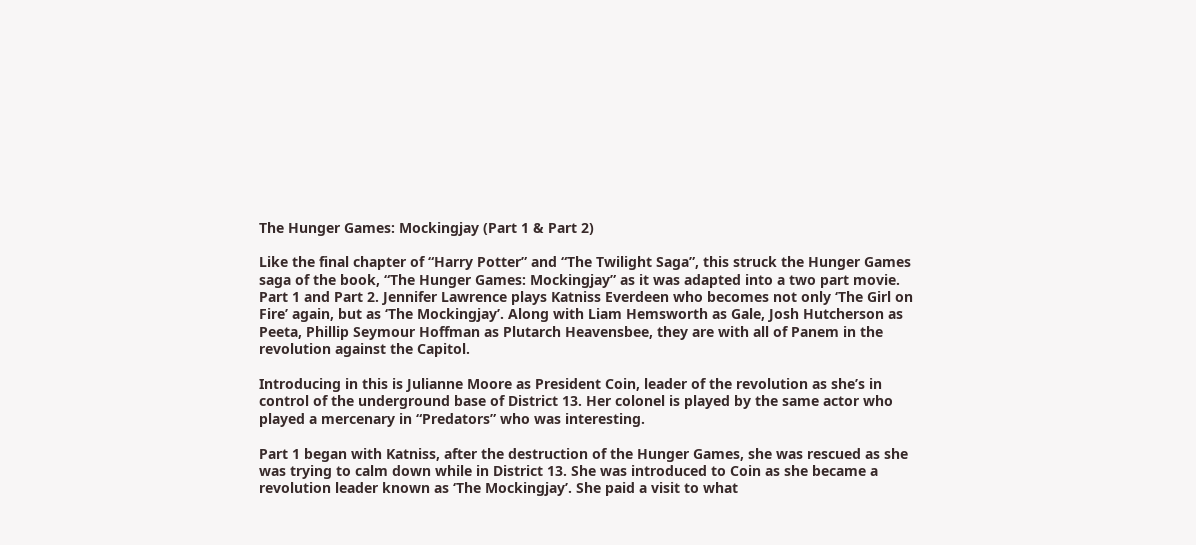The Hunger Games: Mockingjay (Part 1 & Part 2)

Like the final chapter of “Harry Potter” and “The Twilight Saga”, this struck the Hunger Games saga of the book, “The Hunger Games: Mockingjay” as it was adapted into a two part movie. Part 1 and Part 2. Jennifer Lawrence plays Katniss Everdeen who becomes not only ‘The Girl on Fire’ again, but as ‘The Mockingjay’. Along with Liam Hemsworth as Gale, Josh Hutcherson as Peeta, Phillip Seymour Hoffman as Plutarch Heavensbee, they are with all of Panem in the revolution against the Capitol.

Introducing in this is Julianne Moore as President Coin, leader of the revolution as she’s in control of the underground base of District 13. Her colonel is played by the same actor who played a mercenary in “Predators” who was interesting.

Part 1 began with Katniss, after the destruction of the Hunger Games, she was rescued as she was trying to calm down while in District 13. She was introduced to Coin as she became a revolution leader known as ‘The Mockingjay’. She paid a visit to what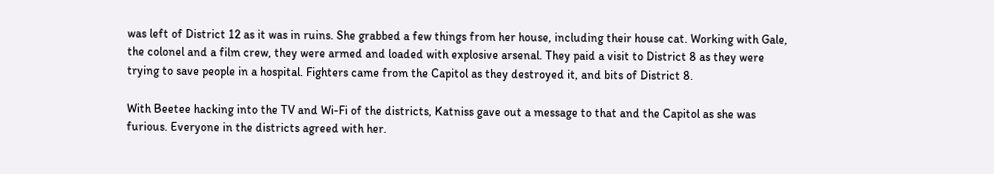was left of District 12 as it was in ruins. She grabbed a few things from her house, including their house cat. Working with Gale, the colonel and a film crew, they were armed and loaded with explosive arsenal. They paid a visit to District 8 as they were trying to save people in a hospital. Fighters came from the Capitol as they destroyed it, and bits of District 8.

With Beetee hacking into the TV and Wi-Fi of the districts, Katniss gave out a message to that and the Capitol as she was furious. Everyone in the districts agreed with her.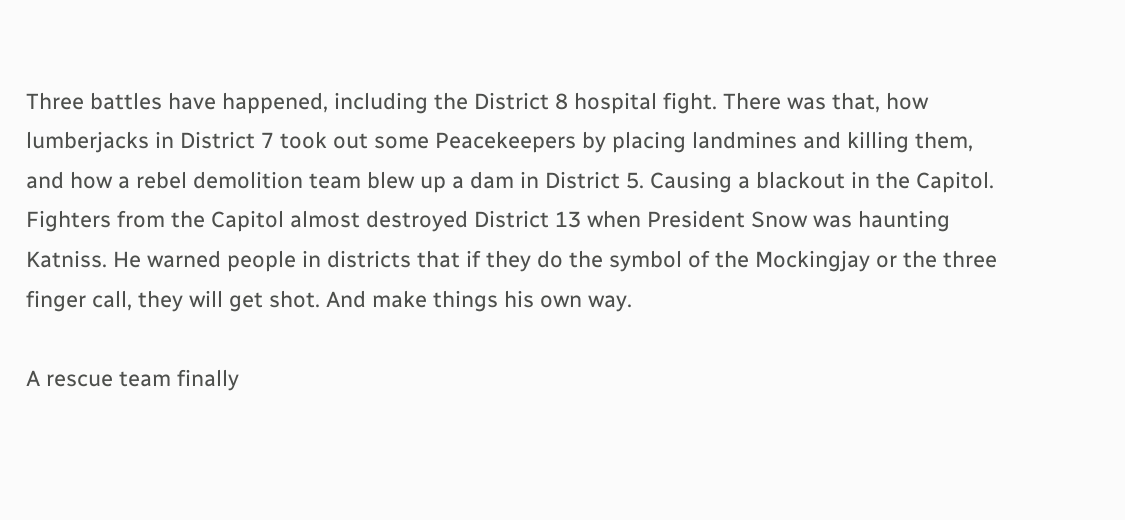Three battles have happened, including the District 8 hospital fight. There was that, how lumberjacks in District 7 took out some Peacekeepers by placing landmines and killing them, and how a rebel demolition team blew up a dam in District 5. Causing a blackout in the Capitol. Fighters from the Capitol almost destroyed District 13 when President Snow was haunting Katniss. He warned people in districts that if they do the symbol of the Mockingjay or the three finger call, they will get shot. And make things his own way.

A rescue team finally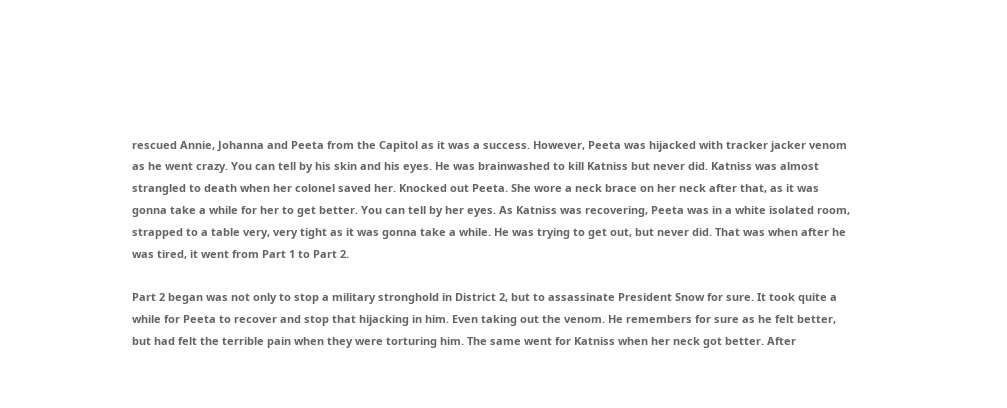rescued Annie, Johanna and Peeta from the Capitol as it was a success. However, Peeta was hijacked with tracker jacker venom as he went crazy. You can tell by his skin and his eyes. He was brainwashed to kill Katniss but never did. Katniss was almost strangled to death when her colonel saved her. Knocked out Peeta. She wore a neck brace on her neck after that, as it was gonna take a while for her to get better. You can tell by her eyes. As Katniss was recovering, Peeta was in a white isolated room, strapped to a table very, very tight as it was gonna take a while. He was trying to get out, but never did. That was when after he was tired, it went from Part 1 to Part 2.

Part 2 began was not only to stop a military stronghold in District 2, but to assassinate President Snow for sure. It took quite a while for Peeta to recover and stop that hijacking in him. Even taking out the venom. He remembers for sure as he felt better, but had felt the terrible pain when they were torturing him. The same went for Katniss when her neck got better. After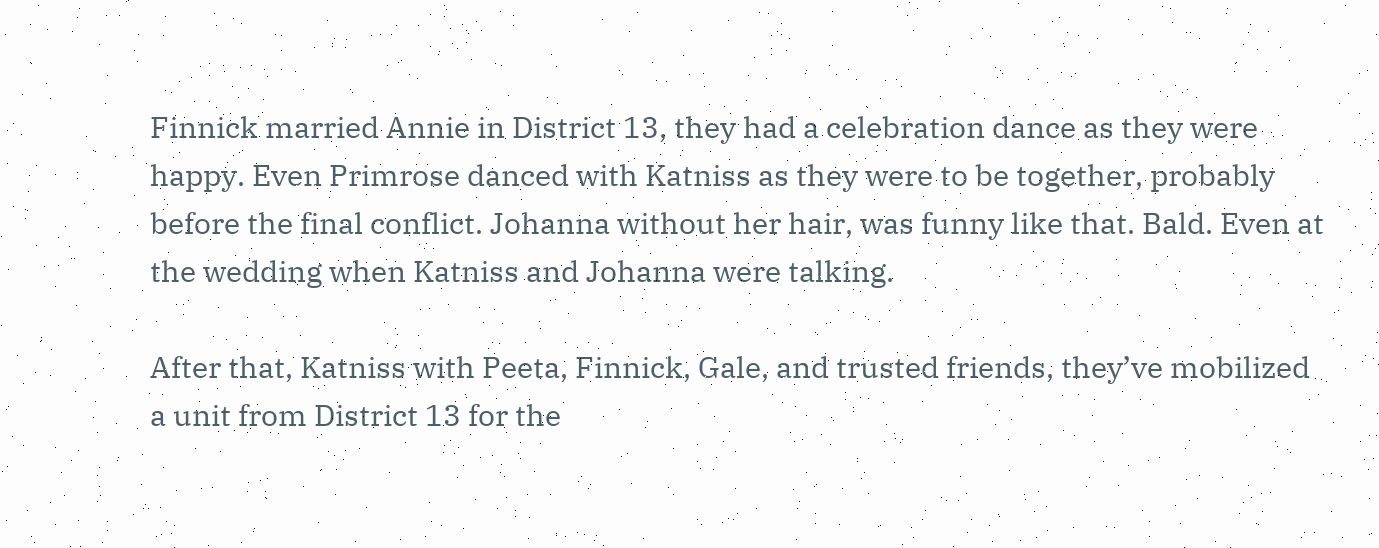Finnick married Annie in District 13, they had a celebration dance as they were happy. Even Primrose danced with Katniss as they were to be together, probably before the final conflict. Johanna without her hair, was funny like that. Bald. Even at the wedding when Katniss and Johanna were talking.

After that, Katniss with Peeta, Finnick, Gale, and trusted friends, they’ve mobilized a unit from District 13 for the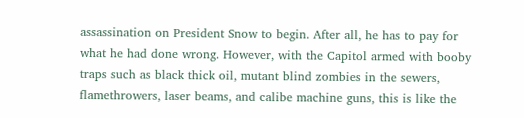assassination on President Snow to begin. After all, he has to pay for what he had done wrong. However, with the Capitol armed with booby traps such as black thick oil, mutant blind zombies in the sewers, flamethrowers, laser beams, and calibe machine guns, this is like the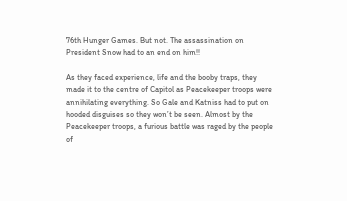76th Hunger Games. But not. The assassination on President Snow had to an end on him!!

As they faced experience, life and the booby traps, they made it to the centre of Capitol as Peacekeeper troops were annihilating everything. So Gale and Katniss had to put on hooded disguises so they won’t be seen. Almost by the Peacekeeper troops, a furious battle was raged by the people of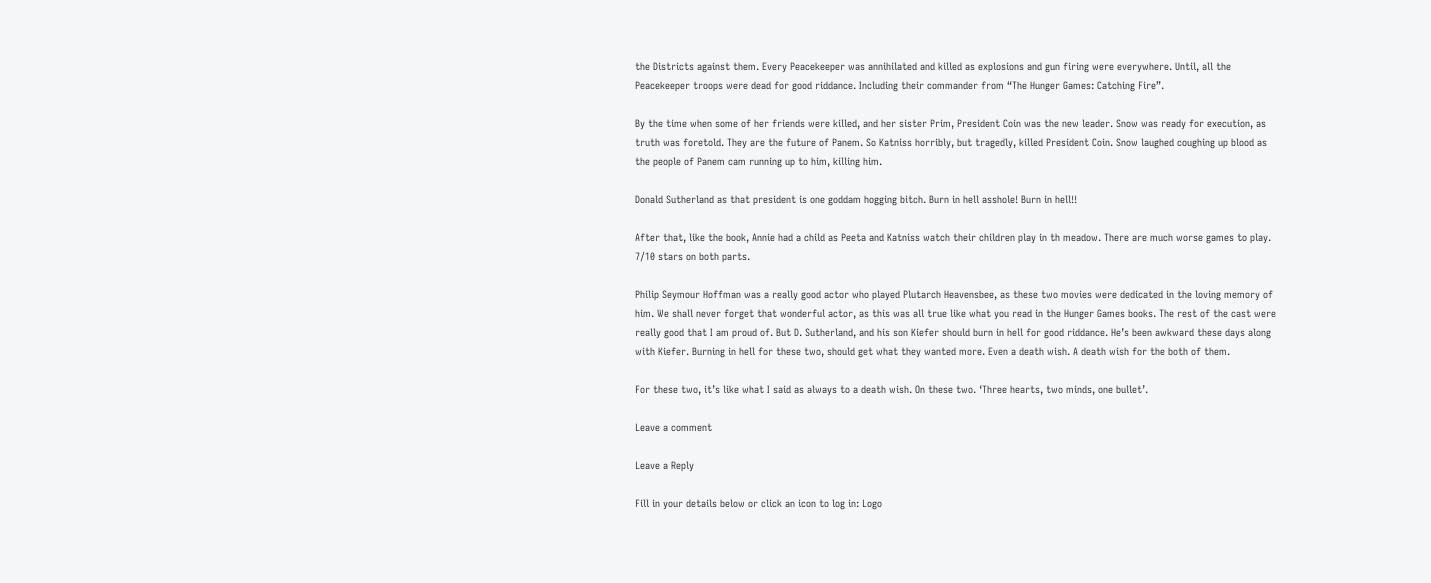the Districts against them. Every Peacekeeper was annihilated and killed as explosions and gun firing were everywhere. Until, all the Peacekeeper troops were dead for good riddance. Including their commander from “The Hunger Games: Catching Fire”.

By the time when some of her friends were killed, and her sister Prim, President Coin was the new leader. Snow was ready for execution, as truth was foretold. They are the future of Panem. So Katniss horribly, but tragedly, killed President Coin. Snow laughed coughing up blood as the people of Panem cam running up to him, killing him.

Donald Sutherland as that president is one goddam hogging bitch. Burn in hell asshole! Burn in hell!!

After that, like the book, Annie had a child as Peeta and Katniss watch their children play in th meadow. There are much worse games to play. 7/10 stars on both parts.

Philip Seymour Hoffman was a really good actor who played Plutarch Heavensbee, as these two movies were dedicated in the loving memory of him. We shall never forget that wonderful actor, as this was all true like what you read in the Hunger Games books. The rest of the cast were really good that I am proud of. But D. Sutherland, and his son Kiefer should burn in hell for good riddance. He’s been awkward these days along with Kiefer. Burning in hell for these two, should get what they wanted more. Even a death wish. A death wish for the both of them.

For these two, it’s like what I said as always to a death wish. On these two. ‘Three hearts, two minds, one bullet’.

Leave a comment

Leave a Reply

Fill in your details below or click an icon to log in: Logo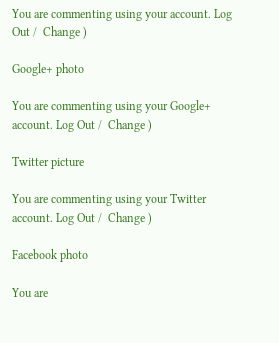You are commenting using your account. Log Out /  Change )

Google+ photo

You are commenting using your Google+ account. Log Out /  Change )

Twitter picture

You are commenting using your Twitter account. Log Out /  Change )

Facebook photo

You are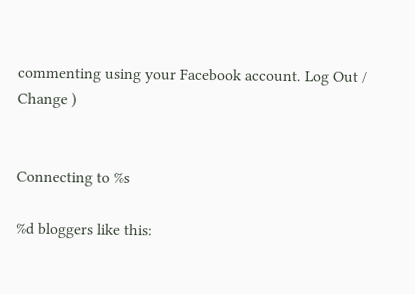commenting using your Facebook account. Log Out /  Change )


Connecting to %s

%d bloggers like this: